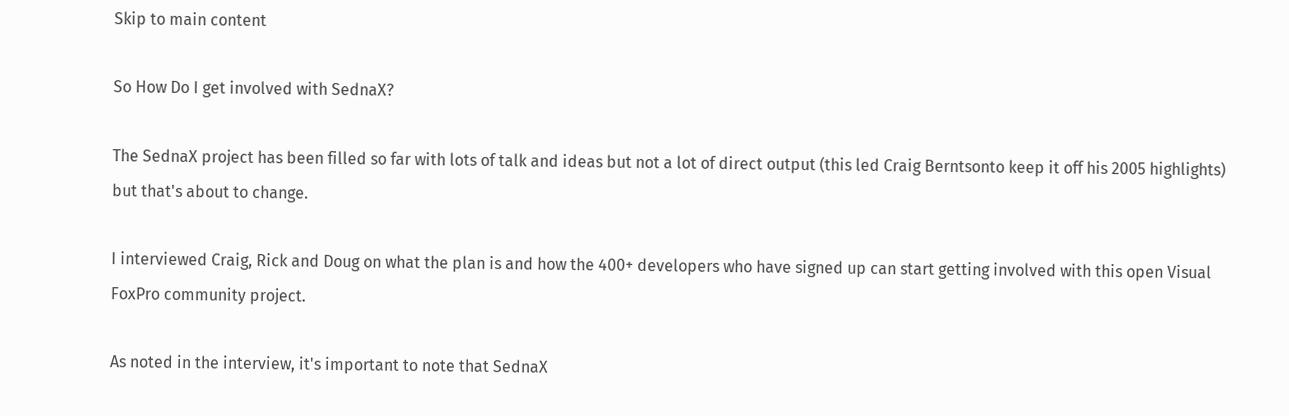Skip to main content

So How Do I get involved with SednaX?

The SednaX project has been filled so far with lots of talk and ideas but not a lot of direct output (this led Craig Berntsonto keep it off his 2005 highlights) but that's about to change.

I interviewed Craig, Rick and Doug on what the plan is and how the 400+ developers who have signed up can start getting involved with this open Visual FoxPro community project.

As noted in the interview, it's important to note that SednaX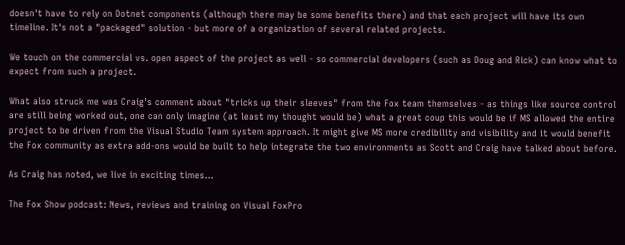doesn't have to rely on Dotnet components (although there may be some benefits there) and that each project will have its own timeline. It's not a "packaged" solution - but more of a organization of several related projects.

We touch on the commercial vs. open aspect of the project as well - so commercial developers (such as Doug and Rick) can know what to expect from such a project.

What also struck me was Craig's comment about "tricks up their sleeves" from the Fox team themselves - as things like source control are still being worked out, one can only imagine (at least my thought would be) what a great coup this would be if MS allowed the entire project to be driven from the Visual Studio Team system approach. It might give MS more credibility and visibility and it would benefit the Fox community as extra add-ons would be built to help integrate the two environments as Scott and Craig have talked about before.

As Craig has noted, we live in exciting times...

The Fox Show podcast: News, reviews and training on Visual FoxPro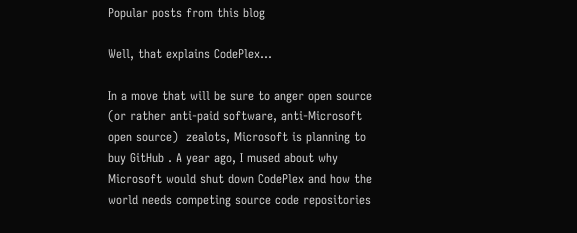Popular posts from this blog

Well, that explains CodePlex...

In a move that will be sure to anger open source (or rather anti-paid software, anti-Microsoft open source)  zealots, Microsoft is planning to buy GitHub . A year ago, I mused about why Microsoft would shut down CodePlex and how the world needs competing source code repositories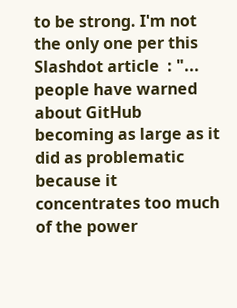to be strong. I'm not the only one per this Slashdot article  : "...   people have warned about GitHub becoming as large as it did as problematic because it concentrates too much of the power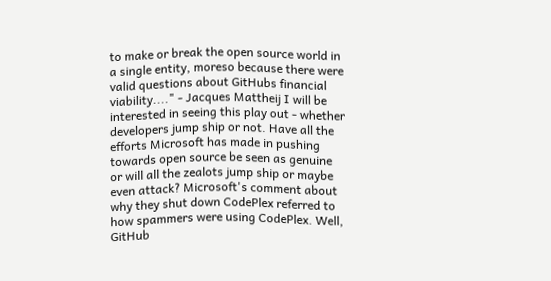to make or break the open source world in a single entity, moreso because there were valid questions about GitHubs financial viability...." - Jacques Mattheij I will be interested in seeing this play out - whether developers jump ship or not. Have all the efforts Microsoft has made in pushing towards open source be seen as genuine or will all the zealots jump ship or maybe even attack? Microsoft's comment about why they shut down CodePlex referred to how spammers were using CodePlex. Well, GitHub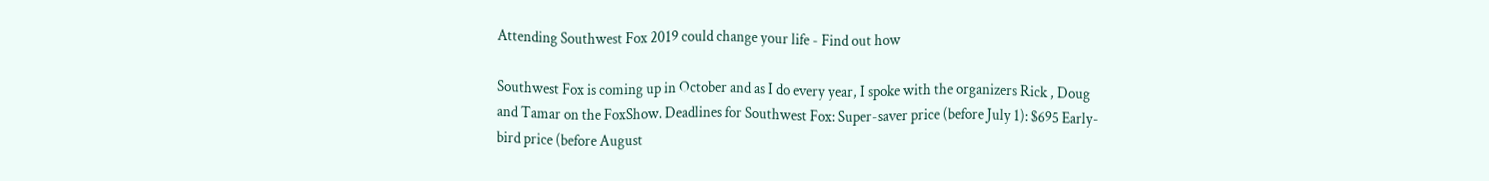Attending Southwest Fox 2019 could change your life - Find out how

Southwest Fox is coming up in October and as I do every year, I spoke with the organizers Rick , Doug and Tamar on the FoxShow. Deadlines for Southwest Fox: Super-saver price (before July 1): $695 Early-bird price (before August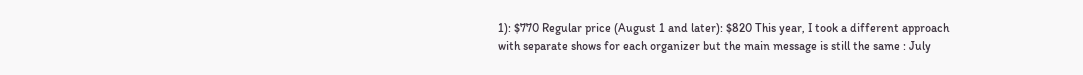1): $770 Regular price (August 1 and later): $820 This year, I took a different approach with separate shows for each organizer but the main message is still the same : July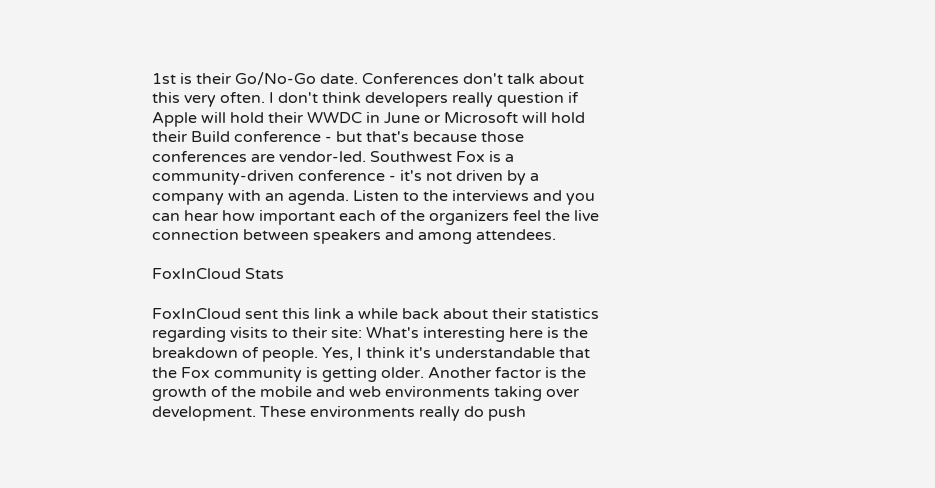1st is their Go/No-Go date. Conferences don't talk about this very often. I don't think developers really question if Apple will hold their WWDC in June or Microsoft will hold their Build conference - but that's because those conferences are vendor-led. Southwest Fox is a community-driven conference - it's not driven by a company with an agenda. Listen to the interviews and you can hear how important each of the organizers feel the live connection between speakers and among attendees.

FoxInCloud Stats

FoxInCloud sent this link a while back about their statistics regarding visits to their site: What's interesting here is the breakdown of people. Yes, I think it's understandable that the Fox community is getting older. Another factor is the growth of the mobile and web environments taking over development. These environments really do push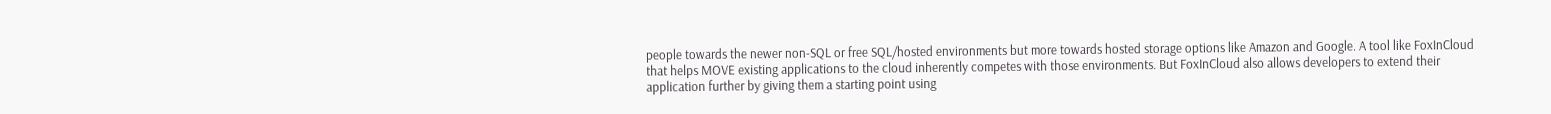people towards the newer non-SQL or free SQL/hosted environments but more towards hosted storage options like Amazon and Google. A tool like FoxInCloud that helps MOVE existing applications to the cloud inherently competes with those environments. But FoxInCloud also allows developers to extend their application further by giving them a starting point using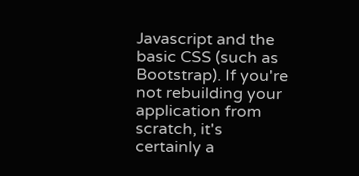Javascript and the basic CSS (such as Bootstrap). If you're not rebuilding your application from scratch, it's certainly a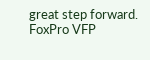great step forward. FoxPro VFP